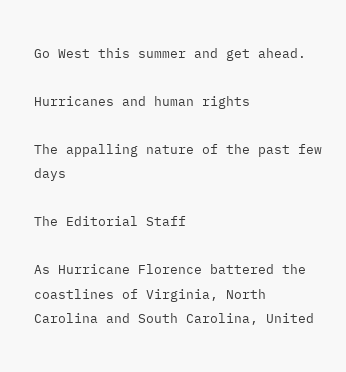Go West this summer and get ahead.

Hurricanes and human rights

The appalling nature of the past few days

The Editorial Staff

As Hurricane Florence battered the coastlines of Virginia, North Carolina and South Carolina, United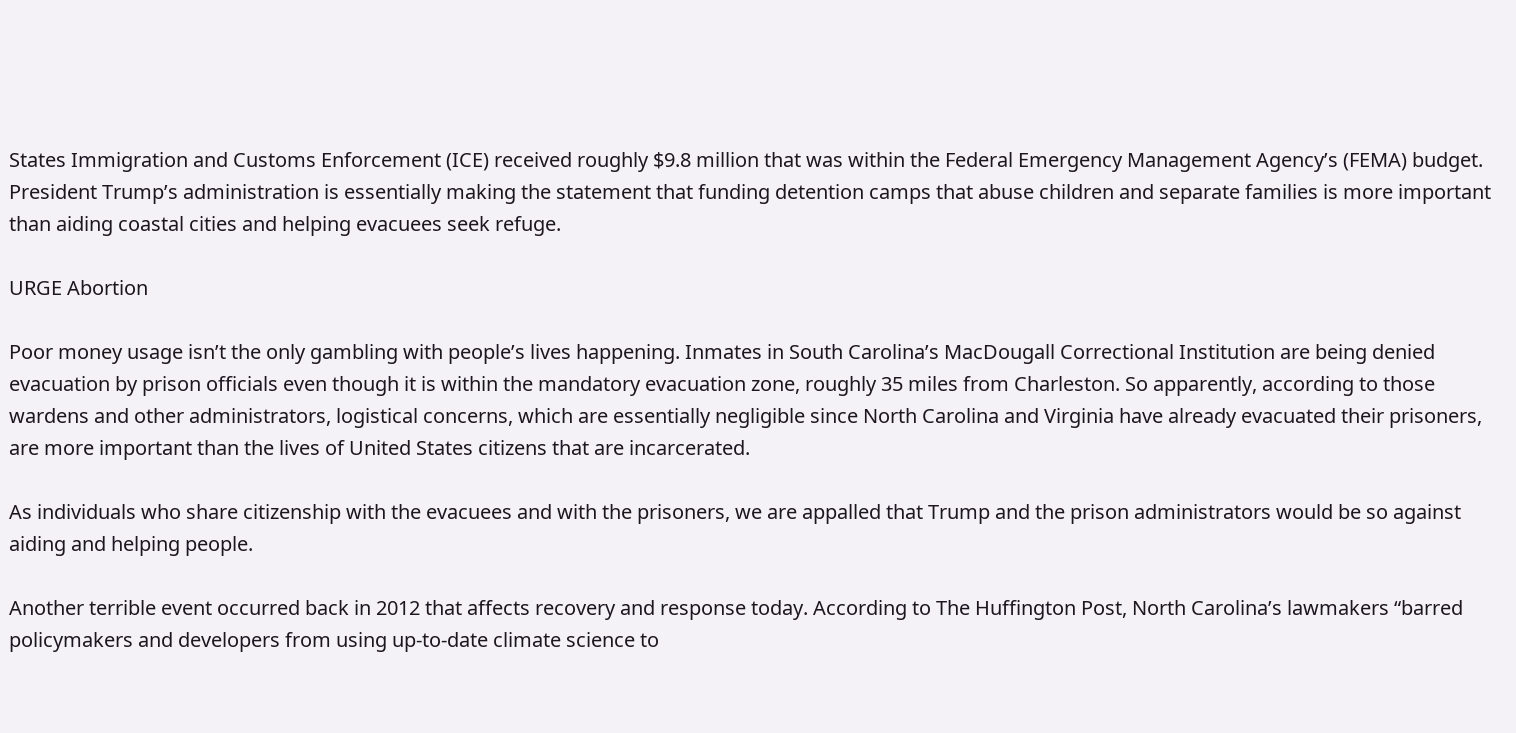States Immigration and Customs Enforcement (ICE) received roughly $9.8 million that was within the Federal Emergency Management Agency’s (FEMA) budget. President Trump’s administration is essentially making the statement that funding detention camps that abuse children and separate families is more important than aiding coastal cities and helping evacuees seek refuge.

URGE Abortion

Poor money usage isn’t the only gambling with people’s lives happening. Inmates in South Carolina’s MacDougall Correctional Institution are being denied evacuation by prison officials even though it is within the mandatory evacuation zone, roughly 35 miles from Charleston. So apparently, according to those wardens and other administrators, logistical concerns, which are essentially negligible since North Carolina and Virginia have already evacuated their prisoners, are more important than the lives of United States citizens that are incarcerated.

As individuals who share citizenship with the evacuees and with the prisoners, we are appalled that Trump and the prison administrators would be so against aiding and helping people.

Another terrible event occurred back in 2012 that affects recovery and response today. According to The Huffington Post, North Carolina’s lawmakers “barred policymakers and developers from using up-to-date climate science to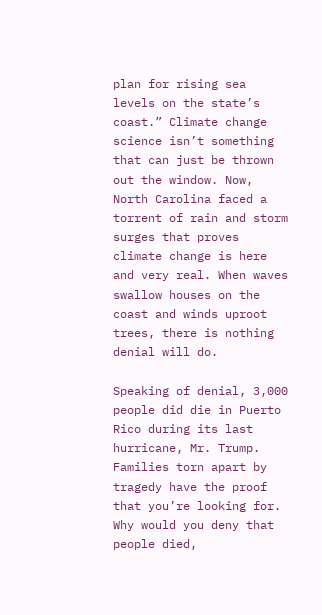plan for rising sea levels on the state’s coast.” Climate change science isn’t something that can just be thrown out the window. Now, North Carolina faced a torrent of rain and storm surges that proves climate change is here and very real. When waves swallow houses on the coast and winds uproot trees, there is nothing denial will do.

Speaking of denial, 3,000 people did die in Puerto Rico during its last hurricane, Mr. Trump. Families torn apart by tragedy have the proof that you’re looking for. Why would you deny that people died,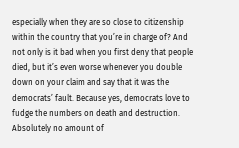especially when they are so close to citizenship within the country that you’re in charge of? And not only is it bad when you first deny that people died, but it’s even worse whenever you double down on your claim and say that it was the democrats’ fault. Because yes, democrats love to fudge the numbers on death and destruction. Absolutely no amount of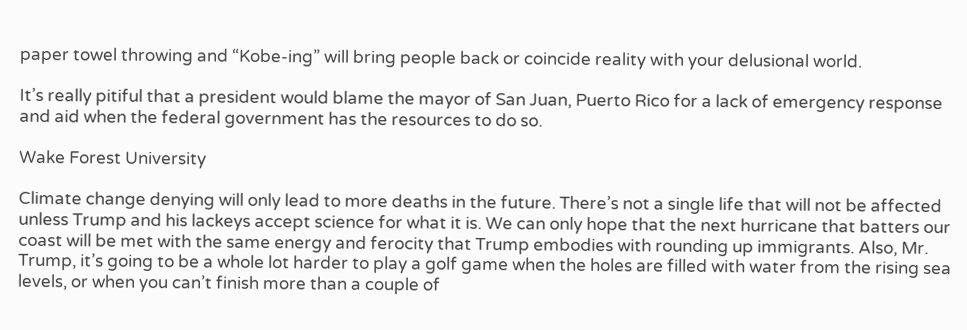paper towel throwing and “Kobe-ing” will bring people back or coincide reality with your delusional world.

It’s really pitiful that a president would blame the mayor of San Juan, Puerto Rico for a lack of emergency response and aid when the federal government has the resources to do so.

Wake Forest University

Climate change denying will only lead to more deaths in the future. There’s not a single life that will not be affected unless Trump and his lackeys accept science for what it is. We can only hope that the next hurricane that batters our coast will be met with the same energy and ferocity that Trump embodies with rounding up immigrants. Also, Mr. Trump, it’s going to be a whole lot harder to play a golf game when the holes are filled with water from the rising sea levels, or when you can’t finish more than a couple of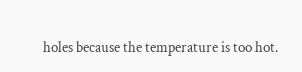holes because the temperature is too hot.